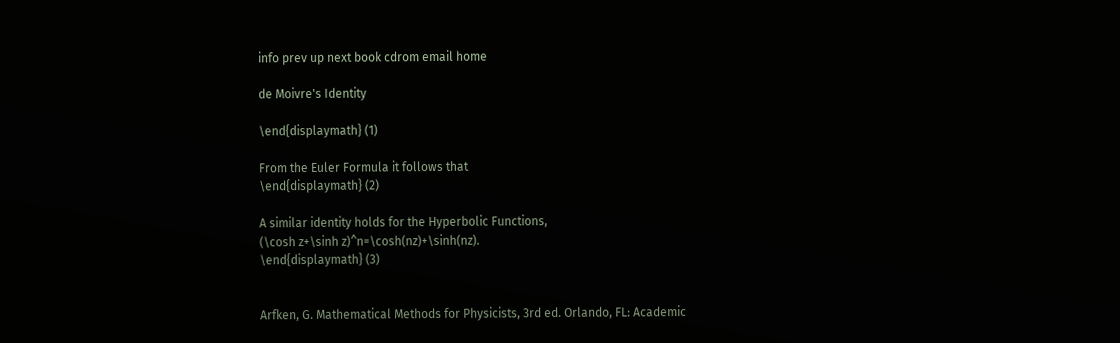info prev up next book cdrom email home

de Moivre's Identity

\end{displaymath} (1)

From the Euler Formula it follows that
\end{displaymath} (2)

A similar identity holds for the Hyperbolic Functions,
(\cosh z+\sinh z)^n=\cosh(nz)+\sinh(nz).
\end{displaymath} (3)


Arfken, G. Mathematical Methods for Physicists, 3rd ed. Orlando, FL: Academic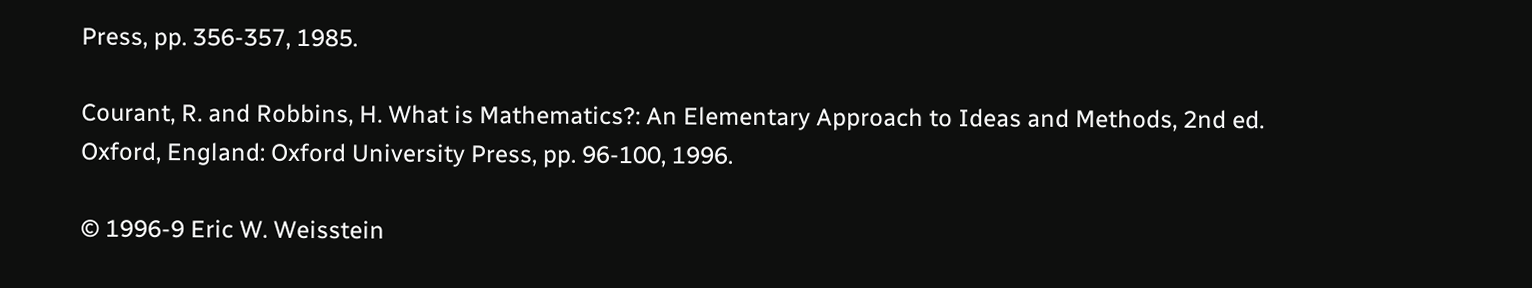Press, pp. 356-357, 1985.

Courant, R. and Robbins, H. What is Mathematics?: An Elementary Approach to Ideas and Methods, 2nd ed. Oxford, England: Oxford University Press, pp. 96-100, 1996.

© 1996-9 Eric W. Weisstein